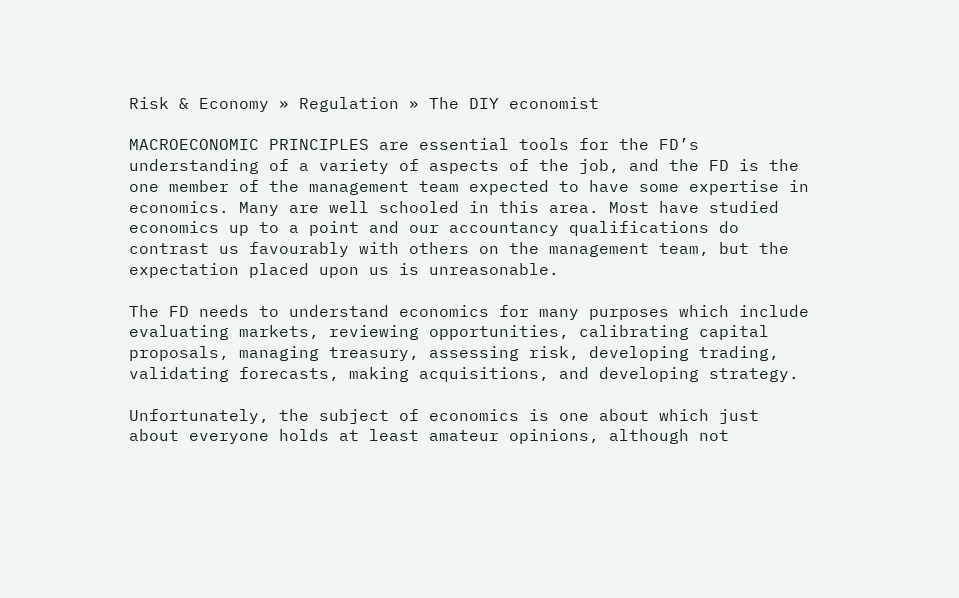Risk & Economy » Regulation » The DIY economist

MACROECONOMIC PRINCIPLES are essential tools for the FD’s understanding of a variety of aspects of the job, and the FD is the one member of the management team expected to have some expertise in economics. Many are well schooled in this area. Most have studied economics up to a point and our accountancy qualifications do contrast us favourably with others on the management team, but the expectation placed upon us is unreasonable.

The FD needs to understand economics for many purposes which include evaluating markets, reviewing opportunities, calibrating capital proposals, managing treasury, assessing risk, developing trading, validating forecasts, making acquisitions, and developing strategy.

Unfortunately, the subject of economics is one about which just about everyone holds at least amateur opinions, although not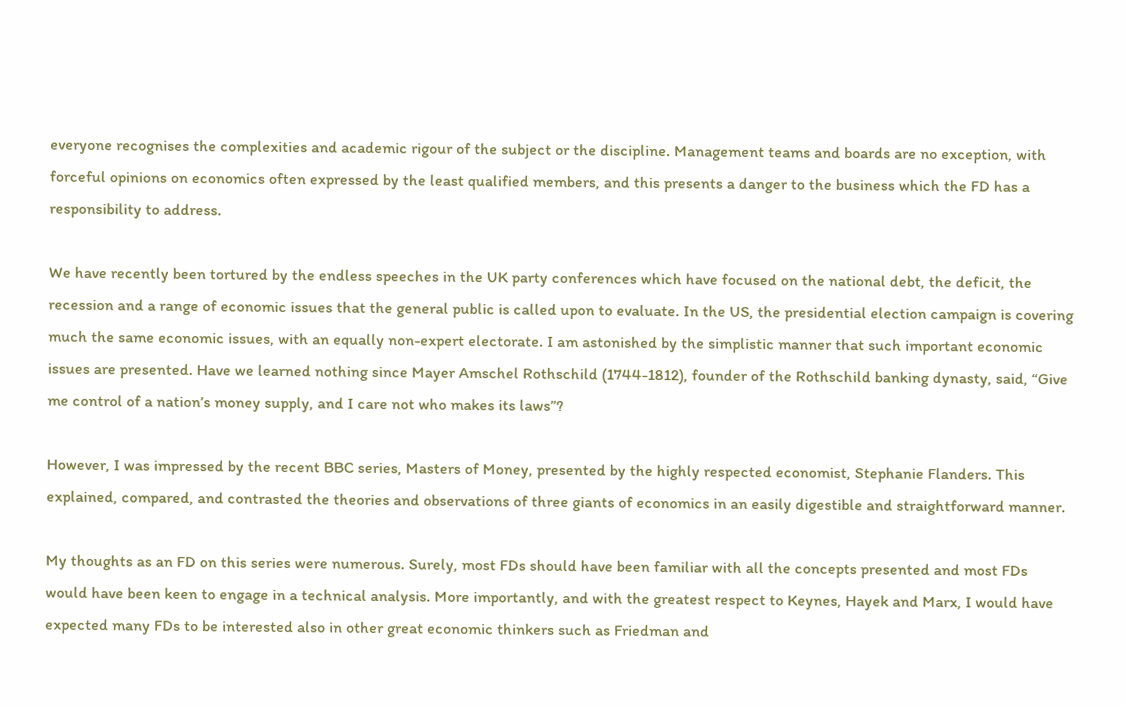everyone recognises the complexities and academic rigour of the subject or the discipline. Management teams and boards are no exception, with forceful opinions on economics often expressed by the least qualified members, and this presents a danger to the business which the FD has a responsibility to address.

We have recently been tortured by the endless speeches in the UK party conferences which have focused on the national debt, the deficit, the recession and a range of economic issues that the general public is called upon to evaluate. In the US, the presidential election campaign is covering much the same economic issues, with an equally non-expert electorate. I am astonished by the simplistic manner that such important economic issues are presented. Have we learned nothing since Mayer Amschel Rothschild (1744-1812), founder of the Rothschild banking dynasty, said, “Give me control of a nation’s money supply, and I care not who makes its laws”?

However, I was impressed by the recent BBC series, Masters of Money, presented by the highly respected economist, Stephanie Flanders. This explained, compared, and contrasted the theories and observations of three giants of economics in an easily digestible and straightforward manner.

My thoughts as an FD on this series were numerous. Surely, most FDs should have been familiar with all the concepts presented and most FDs would have been keen to engage in a technical analysis. More importantly, and with the greatest respect to Keynes, Hayek and Marx, I would have expected many FDs to be interested also in other great economic thinkers such as Friedman and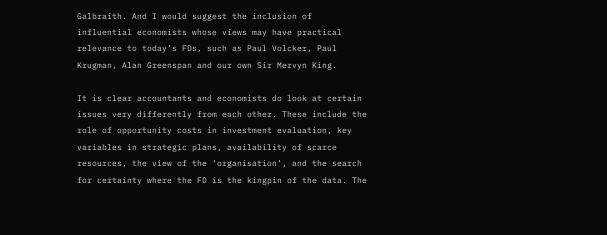Galbraith. And I would suggest the inclusion of influential economists whose views may have practical relevance to today’s FDs, such as Paul Volcker, Paul Krugman, Alan Greenspan and our own Sir Mervyn King.

It is clear accountants and economists do look at certain issues very differently from each other. These include the role of opportunity costs in investment evaluation, key variables in strategic plans, availability of scarce resources, the view of the ‘organisation’, and the search for certainty where the FD is the kingpin of the data. The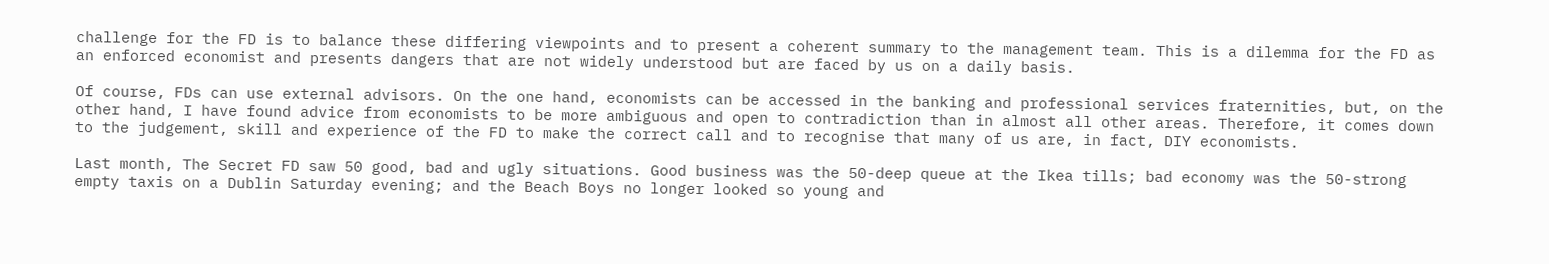challenge for the FD is to balance these differing viewpoints and to present a coherent summary to the management team. This is a dilemma for the FD as an enforced economist and presents dangers that are not widely understood but are faced by us on a daily basis.

Of course, FDs can use external advisors. On the one hand, economists can be accessed in the banking and professional services fraternities, but, on the other hand, I have found advice from economists to be more ambiguous and open to contradiction than in almost all other areas. Therefore, it comes down to the judgement, skill and experience of the FD to make the correct call and to recognise that many of us are, in fact, DIY economists.

Last month, The Secret FD saw 50 good, bad and ugly situations. Good business was the 50-deep queue at the Ikea tills; bad economy was the 50-strong empty taxis on a Dublin Saturday evening; and the Beach Boys no longer looked so young and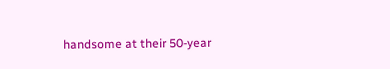handsome at their 50-year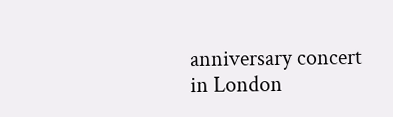anniversary concert in London